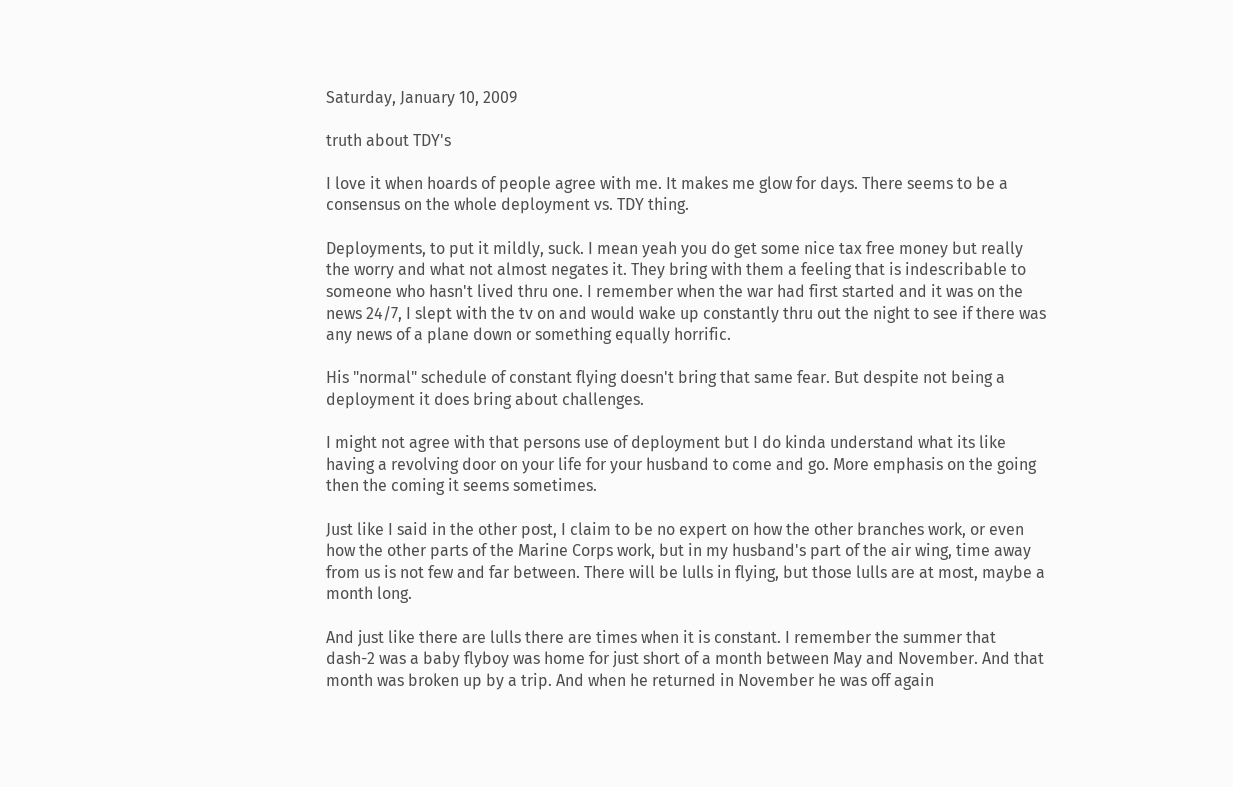Saturday, January 10, 2009

truth about TDY's

I love it when hoards of people agree with me. It makes me glow for days. There seems to be a consensus on the whole deployment vs. TDY thing.

Deployments, to put it mildly, suck. I mean yeah you do get some nice tax free money but really the worry and what not almost negates it. They bring with them a feeling that is indescribable to someone who hasn't lived thru one. I remember when the war had first started and it was on the news 24/7, I slept with the tv on and would wake up constantly thru out the night to see if there was any news of a plane down or something equally horrific.

His "normal" schedule of constant flying doesn't bring that same fear. But despite not being a deployment it does bring about challenges.

I might not agree with that persons use of deployment but I do kinda understand what its like having a revolving door on your life for your husband to come and go. More emphasis on the going then the coming it seems sometimes.

Just like I said in the other post, I claim to be no expert on how the other branches work, or even how the other parts of the Marine Corps work, but in my husband's part of the air wing, time away from us is not few and far between. There will be lulls in flying, but those lulls are at most, maybe a month long.

And just like there are lulls there are times when it is constant. I remember the summer that dash-2 was a baby flyboy was home for just short of a month between May and November. And that month was broken up by a trip. And when he returned in November he was off again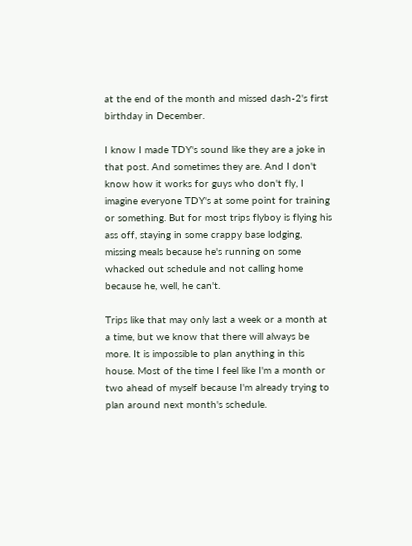at the end of the month and missed dash-2's first birthday in December.

I know I made TDY's sound like they are a joke in that post. And sometimes they are. And I don't know how it works for guys who don't fly, I imagine everyone TDY's at some point for training or something. But for most trips flyboy is flying his ass off, staying in some crappy base lodging, missing meals because he's running on some whacked out schedule and not calling home because he, well, he can't.

Trips like that may only last a week or a month at a time, but we know that there will always be more. It is impossible to plan anything in this house. Most of the time I feel like I'm a month or two ahead of myself because I'm already trying to plan around next month's schedule.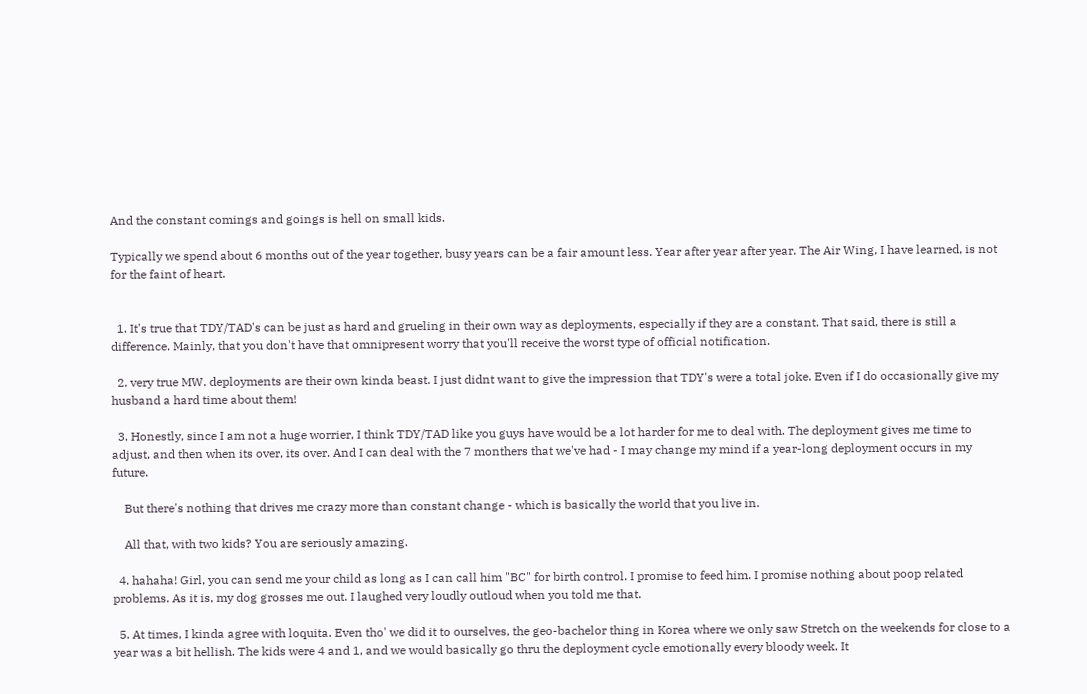And the constant comings and goings is hell on small kids.

Typically we spend about 6 months out of the year together, busy years can be a fair amount less. Year after year after year. The Air Wing, I have learned, is not for the faint of heart.


  1. It's true that TDY/TAD's can be just as hard and grueling in their own way as deployments, especially if they are a constant. That said, there is still a difference. Mainly, that you don't have that omnipresent worry that you'll receive the worst type of official notification.

  2. very true MW. deployments are their own kinda beast. I just didnt want to give the impression that TDY's were a total joke. Even if I do occasionally give my husband a hard time about them!

  3. Honestly, since I am not a huge worrier, I think TDY/TAD like you guys have would be a lot harder for me to deal with. The deployment gives me time to adjust, and then when its over, its over. And I can deal with the 7 monthers that we've had - I may change my mind if a year-long deployment occurs in my future.

    But there's nothing that drives me crazy more than constant change - which is basically the world that you live in.

    All that, with two kids? You are seriously amazing.

  4. hahaha! Girl, you can send me your child as long as I can call him "BC" for birth control. I promise to feed him. I promise nothing about poop related problems. As it is, my dog grosses me out. I laughed very loudly outloud when you told me that.

  5. At times, I kinda agree with loquita. Even tho' we did it to ourselves, the geo-bachelor thing in Korea where we only saw Stretch on the weekends for close to a year was a bit hellish. The kids were 4 and 1, and we would basically go thru the deployment cycle emotionally every bloody week. It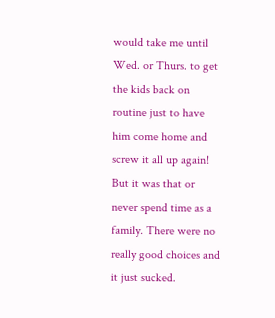would take me until Wed. or Thurs. to get the kids back on routine just to have him come home and screw it all up again! But it was that or never spend time as a family. There were no really good choices and it just sucked.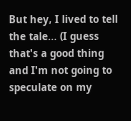But hey, I lived to tell the tale... (I guess that's a good thing and I'm not going to speculate on my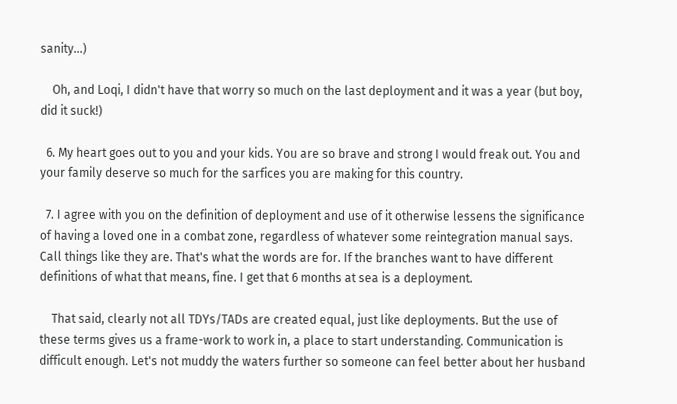sanity...)

    Oh, and Loqi, I didn't have that worry so much on the last deployment and it was a year (but boy, did it suck!)

  6. My heart goes out to you and your kids. You are so brave and strong I would freak out. You and your family deserve so much for the sarfices you are making for this country.

  7. I agree with you on the definition of deployment and use of it otherwise lessens the significance of having a loved one in a combat zone, regardless of whatever some reintegration manual says. Call things like they are. That's what the words are for. If the branches want to have different definitions of what that means, fine. I get that 6 months at sea is a deployment.

    That said, clearly not all TDYs/TADs are created equal, just like deployments. But the use of these terms gives us a frame-work to work in, a place to start understanding. Communication is difficult enough. Let's not muddy the waters further so someone can feel better about her husband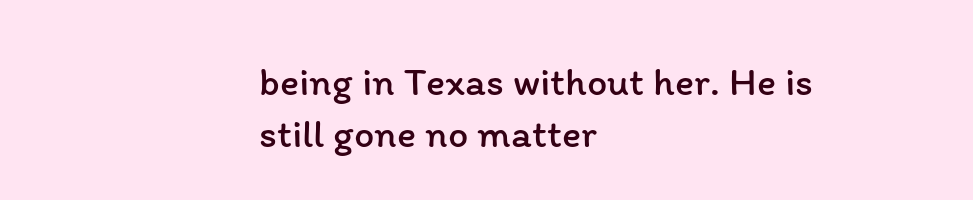being in Texas without her. He is still gone no matter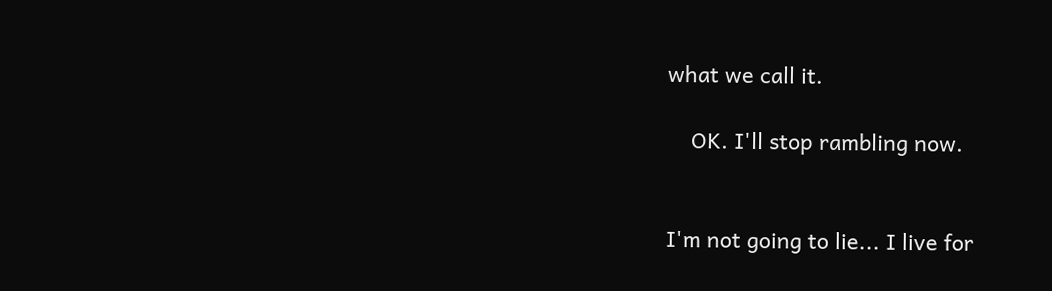what we call it.

    OK. I'll stop rambling now.


I'm not going to lie... I live for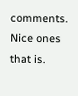comments. Nice ones that is.